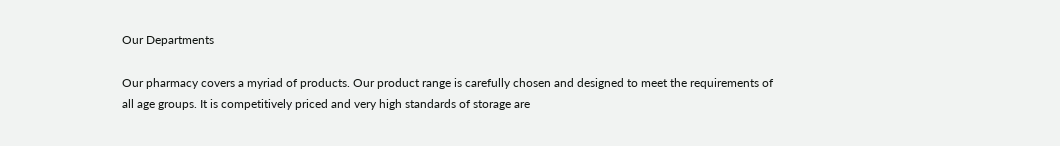Our Departments

Our pharmacy covers a myriad of products. Our product range is carefully chosen and designed to meet the requirements of all age groups. It is competitively priced and very high standards of storage are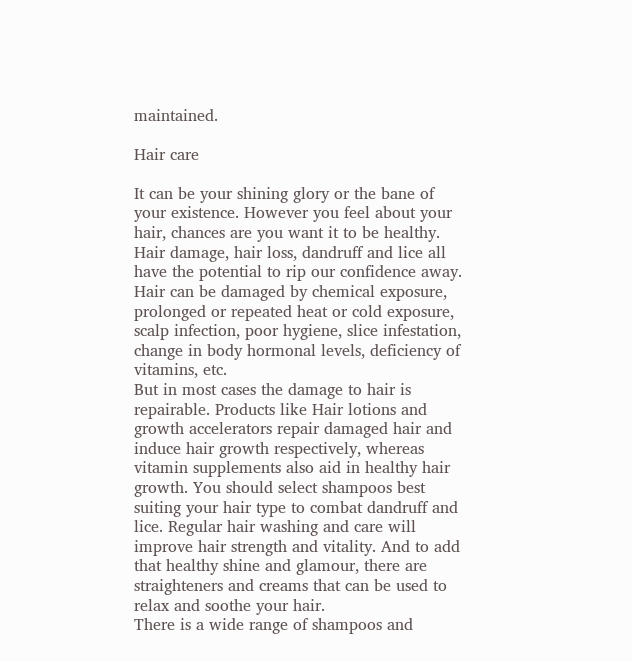maintained.

Hair care

It can be your shining glory or the bane of your existence. However you feel about your hair, chances are you want it to be healthy. Hair damage, hair loss, dandruff and lice all have the potential to rip our confidence away.
Hair can be damaged by chemical exposure, prolonged or repeated heat or cold exposure, scalp infection, poor hygiene, slice infestation, change in body hormonal levels, deficiency of vitamins, etc.
But in most cases the damage to hair is repairable. Products like Hair lotions and growth accelerators repair damaged hair and induce hair growth respectively, whereas vitamin supplements also aid in healthy hair growth. You should select shampoos best suiting your hair type to combat dandruff and lice. Regular hair washing and care will improve hair strength and vitality. And to add that healthy shine and glamour, there are straighteners and creams that can be used to relax and soothe your hair.
There is a wide range of shampoos and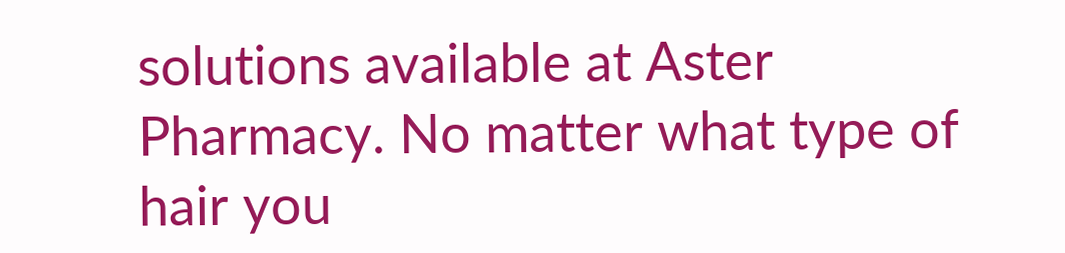solutions available at Aster Pharmacy. No matter what type of hair you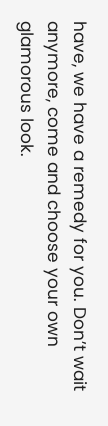have, we have a remedy for you. Don’t wait anymore, come and choose your own glamorous look.